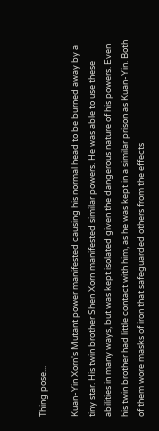Thing pose...

Kuan-Yin Xorn's Mutant power manifested causing his normal head to be burned away by a tiny star. His twin brother Shen Xorn manifested similar powers. He was able to use these abilities in many ways, but was kept isolated given the dangerous nature of his powers. Even his twin brother had little contact with him, as he was kept in a similar prison as Kuan-Yin. Both of them wore masks of iron that safeguarded others from the effects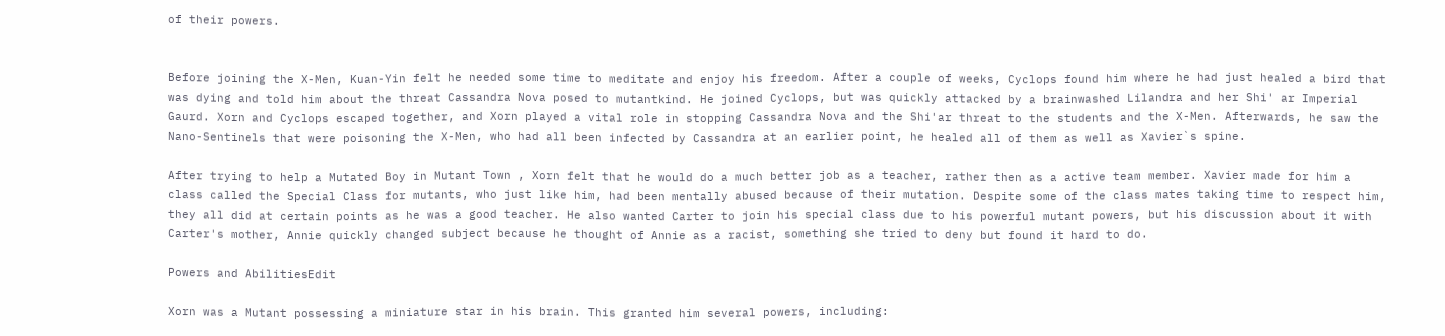of their powers.


Before joining the X-Men, Kuan-Yin felt he needed some time to meditate and enjoy his freedom. After a couple of weeks, Cyclops found him where he had just healed a bird that was dying and told him about the threat Cassandra Nova posed to mutantkind. He joined Cyclops, but was quickly attacked by a brainwashed Lilandra and her Shi' ar Imperial Gaurd. Xorn and Cyclops escaped together, and Xorn played a vital role in stopping Cassandra Nova and the Shi'ar threat to the students and the X-Men. Afterwards, he saw the Nano-Sentinels that were poisoning the X-Men, who had all been infected by Cassandra at an earlier point, he healed all of them as well as Xavier`s spine.

After trying to help a Mutated Boy in Mutant Town , Xorn felt that he would do a much better job as a teacher, rather then as a active team member. Xavier made for him a class called the Special Class for mutants, who just like him, had been mentally abused because of their mutation. Despite some of the class mates taking time to respect him, they all did at certain points as he was a good teacher. He also wanted Carter to join his special class due to his powerful mutant powers, but his discussion about it with Carter's mother, Annie quickly changed subject because he thought of Annie as a racist, something she tried to deny but found it hard to do.

Powers and AbilitiesEdit

Xorn was a Mutant possessing a miniature star in his brain. This granted him several powers, including: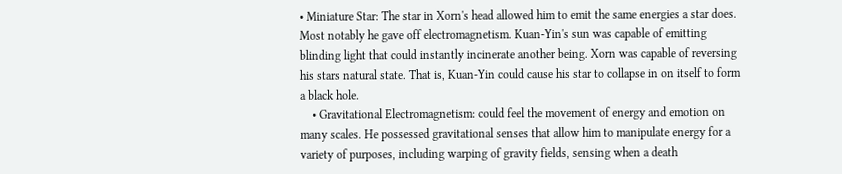• Miniature Star: The star in Xorn's head allowed him to emit the same energies a star does. Most notably he gave off electromagnetism. Kuan-Yin's sun was capable of emitting blinding light that could instantly incinerate another being. Xorn was capable of reversing his stars natural state. That is, Kuan-Yin could cause his star to collapse in on itself to form a black hole.
    • Gravitational Electromagnetism: could feel the movement of energy and emotion on many scales. He possessed gravitational senses that allow him to manipulate energy for a variety of purposes, including warping of gravity fields, sensing when a death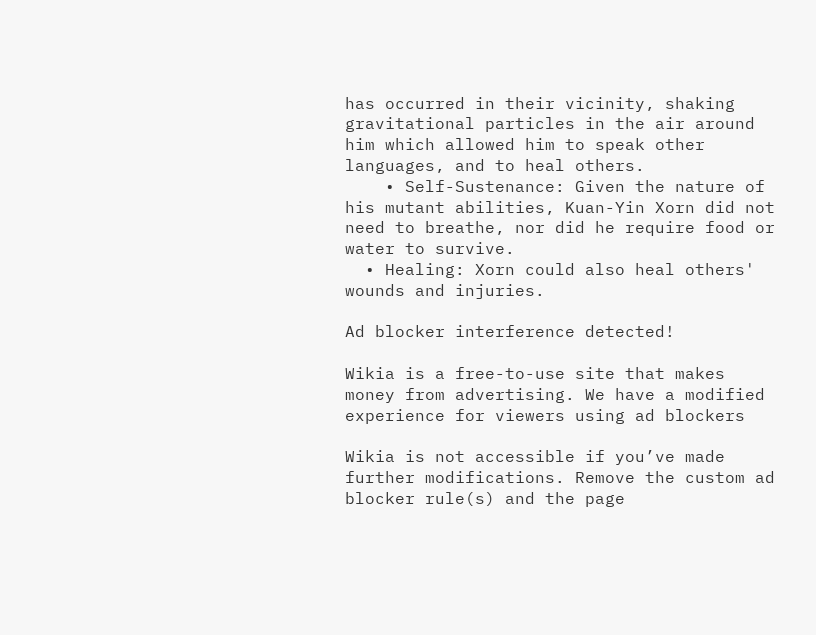has occurred in their vicinity, shaking gravitational particles in the air around him which allowed him to speak other languages, and to heal others.
    • Self-Sustenance: Given the nature of his mutant abilities, Kuan-Yin Xorn did not need to breathe, nor did he require food or water to survive.
  • Healing: Xorn could also heal others' wounds and injuries.

Ad blocker interference detected!

Wikia is a free-to-use site that makes money from advertising. We have a modified experience for viewers using ad blockers

Wikia is not accessible if you’ve made further modifications. Remove the custom ad blocker rule(s) and the page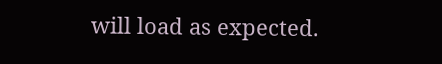will load as expected.